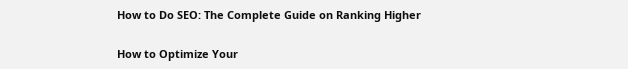How to Do SEO: The Complete Guide on Ranking Higher

How to Optimize Your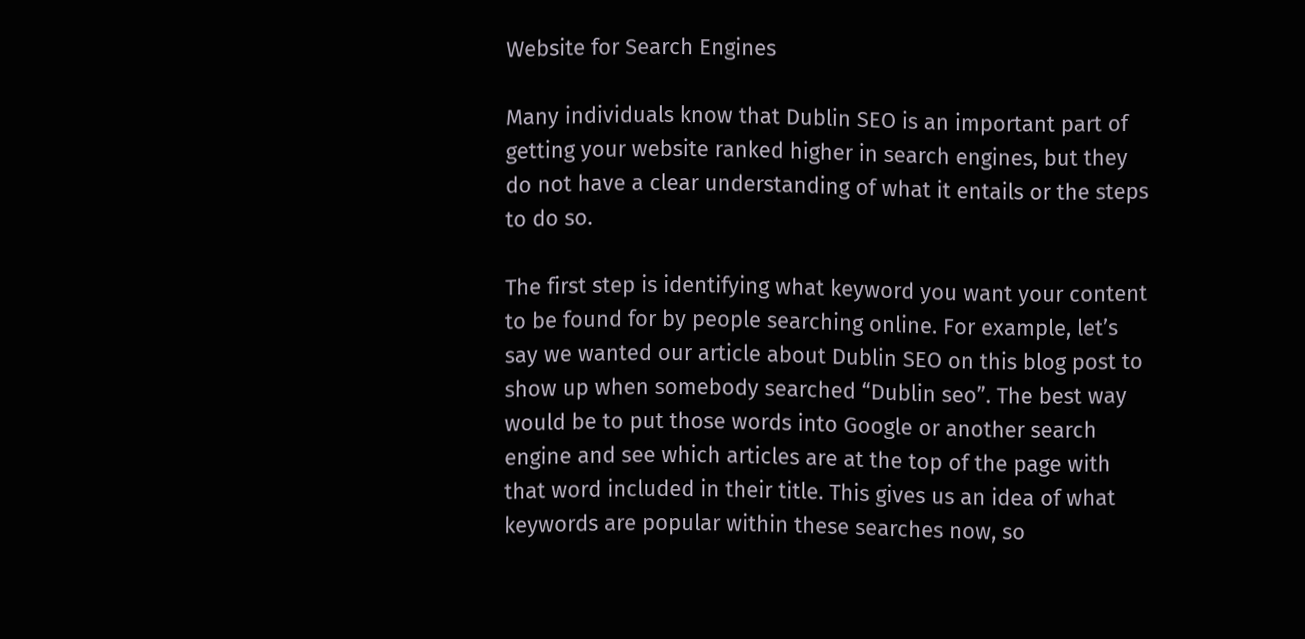Website for Search Engines

Many individuals know that Dublin SEO is an important part of getting your website ranked higher in search engines, but they do not have a clear understanding of what it entails or the steps to do so.

The first step is identifying what keyword you want your content to be found for by people searching online. For example, let’s say we wanted our article about Dublin SEO on this blog post to show up when somebody searched “Dublin seo”. The best way would be to put those words into Google or another search engine and see which articles are at the top of the page with that word included in their title. This gives us an idea of what keywords are popular within these searches now, so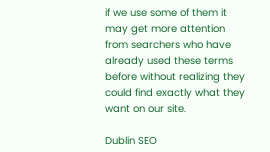if we use some of them it may get more attention from searchers who have already used these terms before without realizing they could find exactly what they want on our site.

Dublin SEO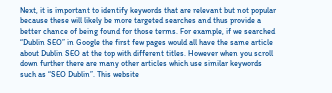Next, it is important to identify keywords that are relevant but not popular because these will likely be more targeted searches and thus provide a better chance of being found for those terms. For example, if we searched “Dublin SEO” in Google the first few pages would all have the same article about Dublin SEO at the top with different titles. However when you scroll down further there are many other articles which use similar keywords such as “SEO Dublin”. This website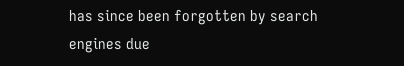has since been forgotten by search engines due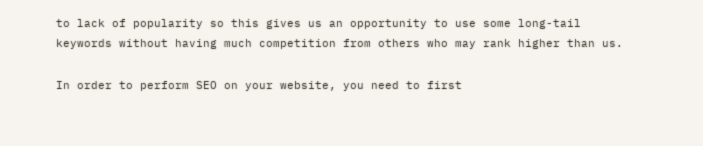to lack of popularity so this gives us an opportunity to use some long-tail keywords without having much competition from others who may rank higher than us.

In order to perform SEO on your website, you need to first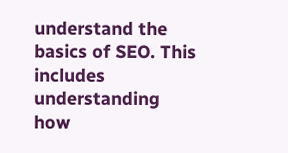understand the basics of SEO. This includes understanding how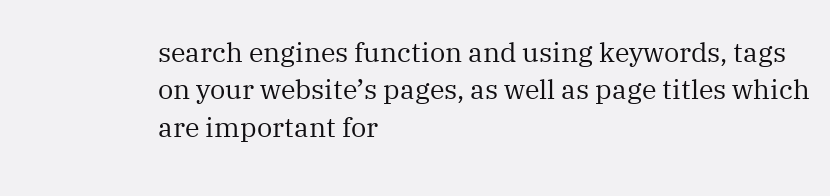search engines function and using keywords, tags on your website’s pages, as well as page titles which are important for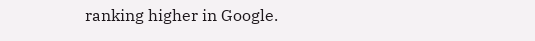ranking higher in Google.